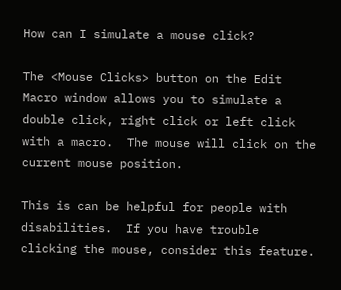How can I simulate a mouse click?

The <Mouse Clicks> button on the Edit Macro window allows you to simulate a double click, right click or left click with a macro.  The mouse will click on the current mouse position.

This is can be helpful for people with disabilities.  If you have trouble clicking the mouse, consider this feature.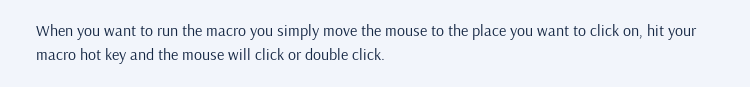When you want to run the macro you simply move the mouse to the place you want to click on, hit your macro hot key and the mouse will click or double click.